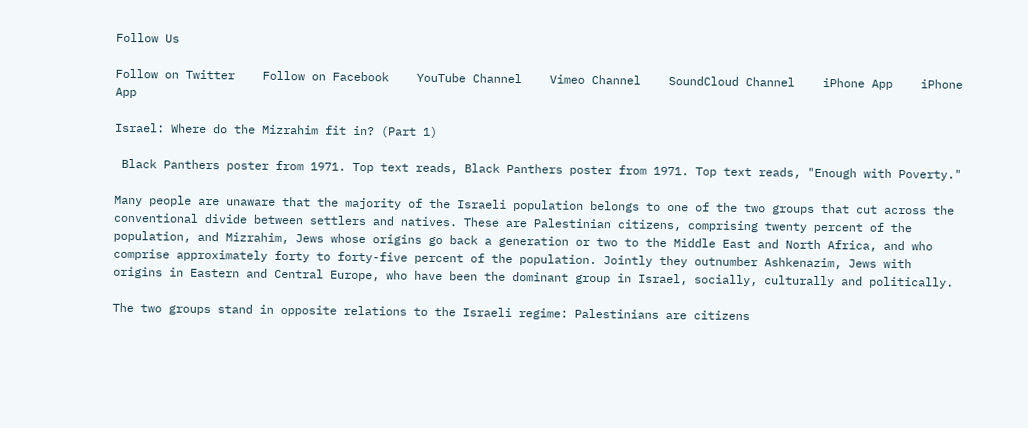Follow Us

Follow on Twitter    Follow on Facebook    YouTube Channel    Vimeo Channel    SoundCloud Channel    iPhone App    iPhone App

Israel: Where do the Mizrahim fit in? (Part 1)

 Black Panthers poster from 1971. Top text reads, Black Panthers poster from 1971. Top text reads, "Enough with Poverty."

Many people are unaware that the majority of the Israeli population belongs to one of the two groups that cut across the conventional divide between settlers and natives. These are Palestinian citizens, comprising twenty percent of the population, and Mizrahim, Jews whose origins go back a generation or two to the Middle East and North Africa, and who comprise approximately forty to forty-five percent of the population. Jointly they outnumber Ashkenazim, Jews with origins in Eastern and Central Europe, who have been the dominant group in Israel, socially, culturally and politically.

The two groups stand in opposite relations to the Israeli regime: Palestinians are citizens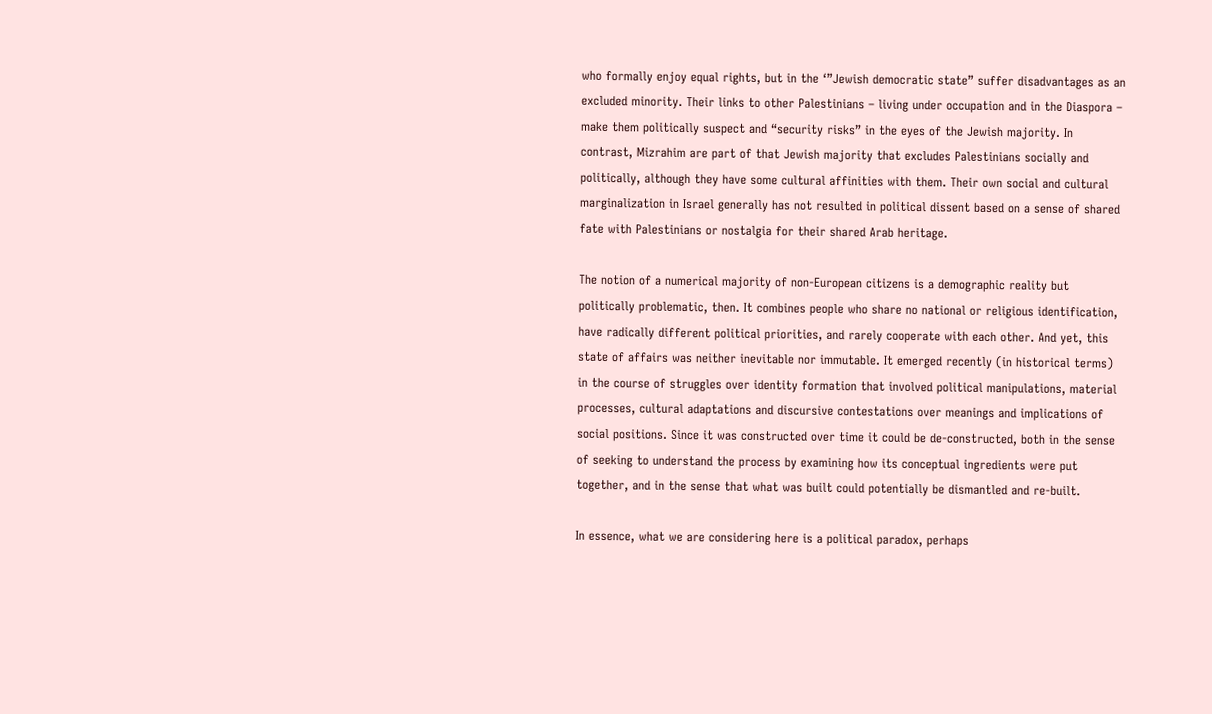who formally enjoy equal rights, but in the ‘”Jewish democratic state” suffer disadvantages as an excluded minority. Their links to other Palestinians – living under occupation and in the Diaspora – make them politically suspect and “security risks” in the eyes of the Jewish majority. In contrast, Mizrahim are part of that Jewish majority that excludes Palestinians socially and politically, although they have some cultural affinities with them. Their own social and cultural marginalization in Israel generally has not resulted in political dissent based on a sense of shared fate with Palestinians or nostalgia for their shared Arab heritage.

The notion of a numerical majority of non-European citizens is a demographic reality but politically problematic, then. It combines people who share no national or religious identification, have radically different political priorities, and rarely cooperate with each other. And yet, this state of affairs was neither inevitable nor immutable. It emerged recently (in historical terms) in the course of struggles over identity formation that involved political manipulations, material processes, cultural adaptations and discursive contestations over meanings and implications of social positions. Since it was constructed over time it could be de-constructed, both in the sense of seeking to understand the process by examining how its conceptual ingredients were put together, and in the sense that what was built could potentially be dismantled and re-built.

In essence, what we are considering here is a political paradox, perhaps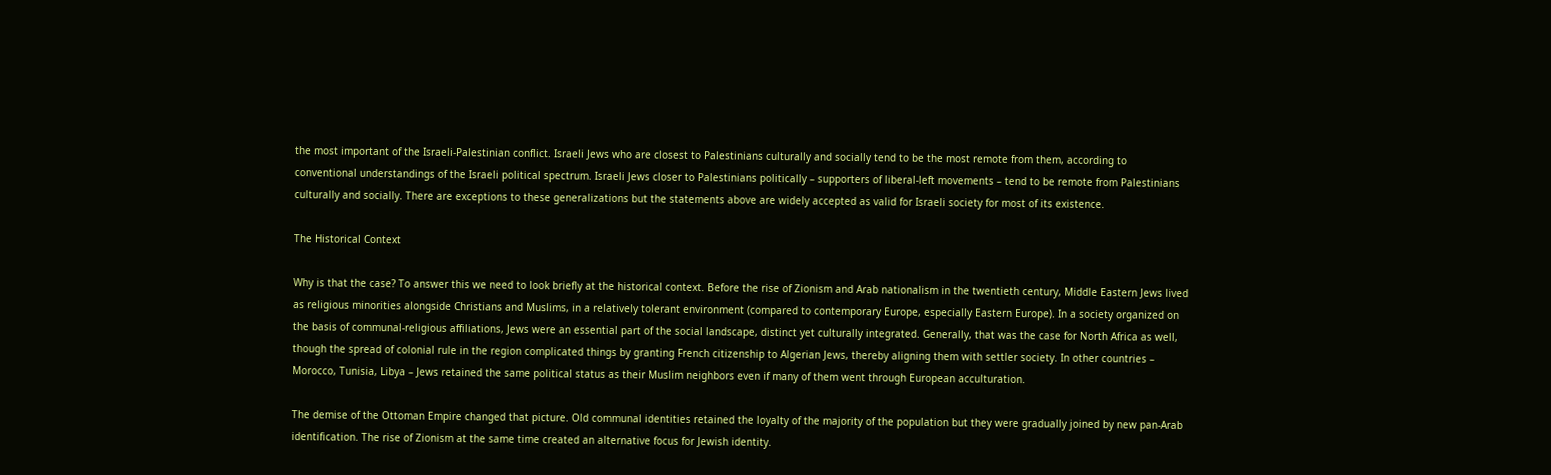the most important of the Israeli-Palestinian conflict. Israeli Jews who are closest to Palestinians culturally and socially tend to be the most remote from them, according to conventional understandings of the Israeli political spectrum. Israeli Jews closer to Palestinians politically – supporters of liberal-left movements – tend to be remote from Palestinians culturally and socially. There are exceptions to these generalizations but the statements above are widely accepted as valid for Israeli society for most of its existence.

The Historical Context

Why is that the case? To answer this we need to look briefly at the historical context. Before the rise of Zionism and Arab nationalism in the twentieth century, Middle Eastern Jews lived as religious minorities alongside Christians and Muslims, in a relatively tolerant environment (compared to contemporary Europe, especially Eastern Europe). In a society organized on the basis of communal-religious affiliations, Jews were an essential part of the social landscape, distinct yet culturally integrated. Generally, that was the case for North Africa as well, though the spread of colonial rule in the region complicated things by granting French citizenship to Algerian Jews, thereby aligning them with settler society. In other countries – Morocco, Tunisia, Libya – Jews retained the same political status as their Muslim neighbors even if many of them went through European acculturation.

The demise of the Ottoman Empire changed that picture. Old communal identities retained the loyalty of the majority of the population but they were gradually joined by new pan-Arab identification. The rise of Zionism at the same time created an alternative focus for Jewish identity.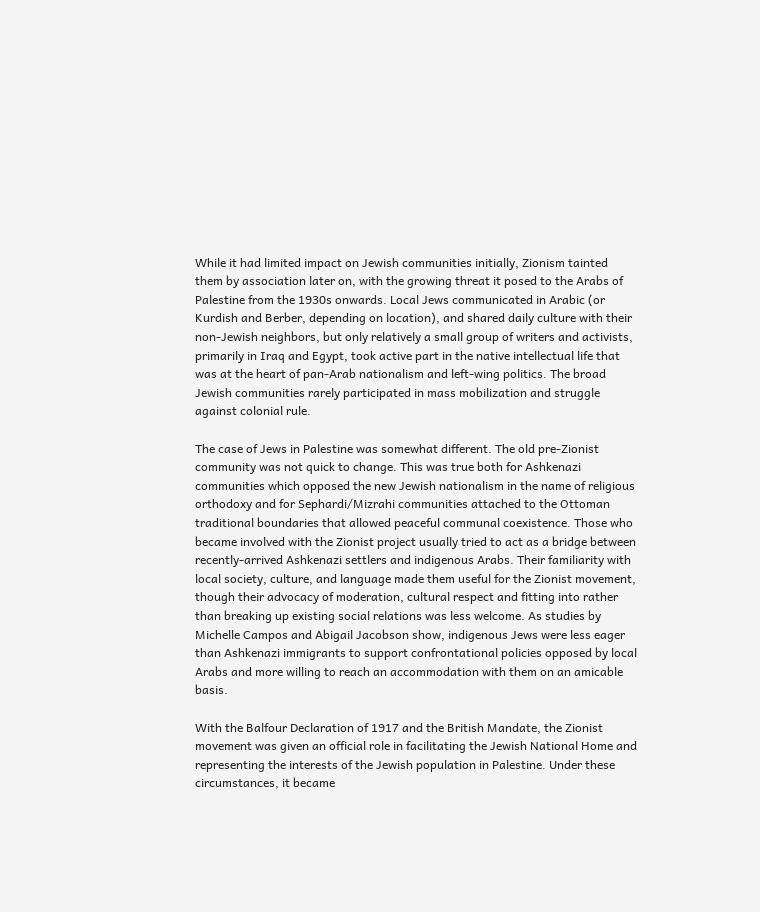While it had limited impact on Jewish communities initially, Zionism tainted them by association later on, with the growing threat it posed to the Arabs of Palestine from the 1930s onwards. Local Jews communicated in Arabic (or Kurdish and Berber, depending on location), and shared daily culture with their non-Jewish neighbors, but only relatively a small group of writers and activists, primarily in Iraq and Egypt, took active part in the native intellectual life that was at the heart of pan-Arab nationalism and left-wing politics. The broad Jewish communities rarely participated in mass mobilization and struggle against colonial rule.

The case of Jews in Palestine was somewhat different. The old pre-Zionist community was not quick to change. This was true both for Ashkenazi communities which opposed the new Jewish nationalism in the name of religious orthodoxy and for Sephardi/Mizrahi communities attached to the Ottoman traditional boundaries that allowed peaceful communal coexistence. Those who became involved with the Zionist project usually tried to act as a bridge between recently-arrived Ashkenazi settlers and indigenous Arabs. Their familiarity with local society, culture, and language made them useful for the Zionist movement, though their advocacy of moderation, cultural respect and fitting into rather than breaking up existing social relations was less welcome. As studies by Michelle Campos and Abigail Jacobson show, indigenous Jews were less eager than Ashkenazi immigrants to support confrontational policies opposed by local Arabs and more willing to reach an accommodation with them on an amicable basis.

With the Balfour Declaration of 1917 and the British Mandate, the Zionist movement was given an official role in facilitating the Jewish National Home and representing the interests of the Jewish population in Palestine. Under these circumstances, it became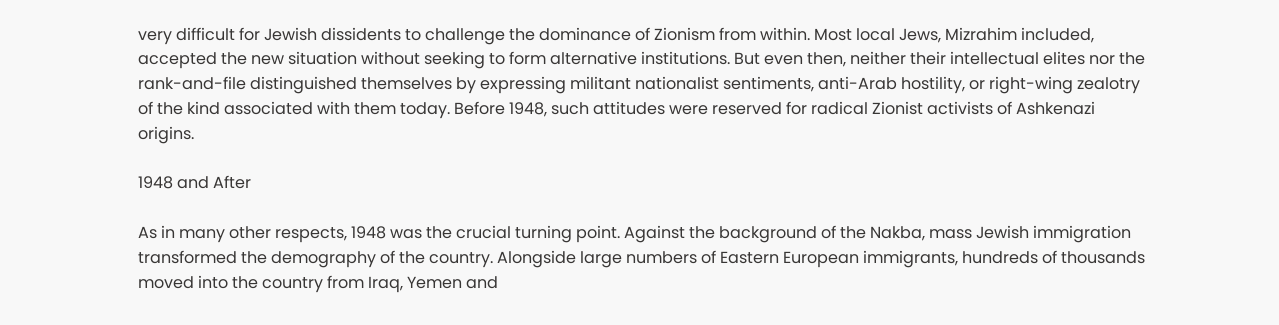very difficult for Jewish dissidents to challenge the dominance of Zionism from within. Most local Jews, Mizrahim included, accepted the new situation without seeking to form alternative institutions. But even then, neither their intellectual elites nor the rank-and-file distinguished themselves by expressing militant nationalist sentiments, anti-Arab hostility, or right-wing zealotry of the kind associated with them today. Before 1948, such attitudes were reserved for radical Zionist activists of Ashkenazi origins.

1948 and After

As in many other respects, 1948 was the crucial turning point. Against the background of the Nakba, mass Jewish immigration transformed the demography of the country. Alongside large numbers of Eastern European immigrants, hundreds of thousands moved into the country from Iraq, Yemen and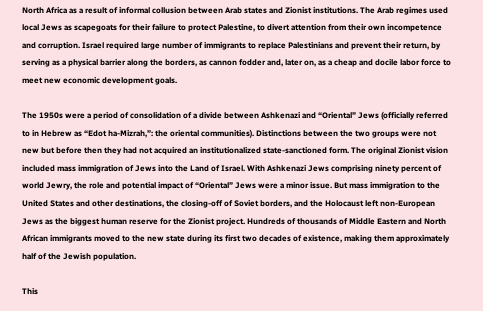North Africa as a result of informal collusion between Arab states and Zionist institutions. The Arab regimes used local Jews as scapegoats for their failure to protect Palestine, to divert attention from their own incompetence and corruption. Israel required large number of immigrants to replace Palestinians and prevent their return, by serving as a physical barrier along the borders, as cannon fodder and, later on, as a cheap and docile labor force to meet new economic development goals.

The 1950s were a period of consolidation of a divide between Ashkenazi and “Oriental” Jews (officially referred to in Hebrew as “Edot ha-Mizrah,”: the oriental communities). Distinctions between the two groups were not new but before then they had not acquired an institutionalized state-sanctioned form. The original Zionist vision included mass immigration of Jews into the Land of Israel. With Ashkenazi Jews comprising ninety percent of world Jewry, the role and potential impact of “Oriental” Jews were a minor issue. But mass immigration to the United States and other destinations, the closing-off of Soviet borders, and the Holocaust left non-European Jews as the biggest human reserve for the Zionist project. Hundreds of thousands of Middle Eastern and North African immigrants moved to the new state during its first two decades of existence, making them approximately half of the Jewish population.

This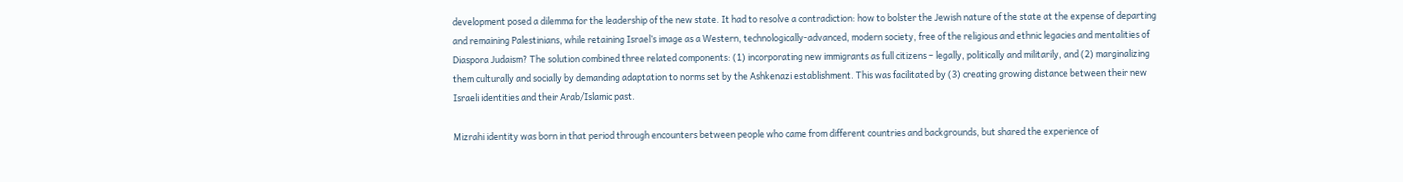development posed a dilemma for the leadership of the new state. It had to resolve a contradiction: how to bolster the Jewish nature of the state at the expense of departing and remaining Palestinians, while retaining Israel’s image as a Western, technologically-advanced, modern society, free of the religious and ethnic legacies and mentalities of Diaspora Judaism? The solution combined three related components: (1) incorporating new immigrants as full citizens – legally, politically and militarily, and (2) marginalizing them culturally and socially by demanding adaptation to norms set by the Ashkenazi establishment. This was facilitated by (3) creating growing distance between their new Israeli identities and their Arab/Islamic past.

Mizrahi identity was born in that period through encounters between people who came from different countries and backgrounds, but shared the experience of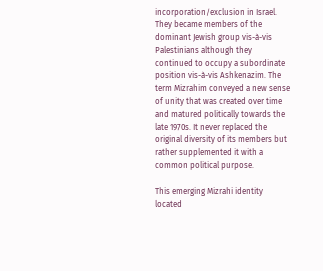incorporation/exclusion in Israel. They became members of the dominant Jewish group vis-à-vis Palestinians although they continued to occupy a subordinate position vis-à-vis Ashkenazim. The term Mizrahim conveyed a new sense of unity that was created over time and matured politically towards the late 1970s. It never replaced the original diversity of its members but rather supplemented it with a common political purpose.

This emerging Mizrahi identity located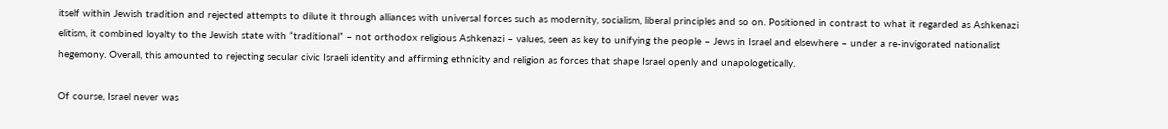itself within Jewish tradition and rejected attempts to dilute it through alliances with universal forces such as modernity, socialism, liberal principles and so on. Positioned in contrast to what it regarded as Ashkenazi elitism, it combined loyalty to the Jewish state with “traditional” – not orthodox religious Ashkenazi – values, seen as key to unifying the people – Jews in Israel and elsewhere – under a re-invigorated nationalist hegemony. Overall, this amounted to rejecting secular civic Israeli identity and affirming ethnicity and religion as forces that shape Israel openly and unapologetically.

Of course, Israel never was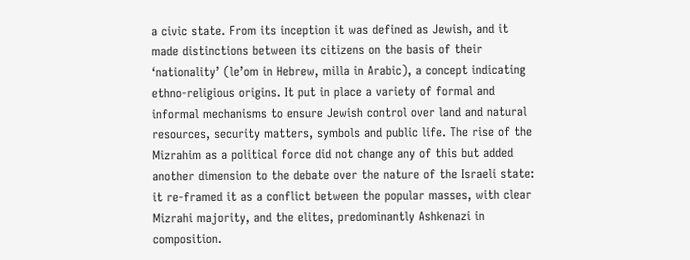a civic state. From its inception it was defined as Jewish, and it made distinctions between its citizens on the basis of their ‘nationality’ (le’om in Hebrew, milla in Arabic), a concept indicating ethno-religious origins. It put in place a variety of formal and informal mechanisms to ensure Jewish control over land and natural resources, security matters, symbols and public life. The rise of the Mizrahim as a political force did not change any of this but added another dimension to the debate over the nature of the Israeli state: it re-framed it as a conflict between the popular masses, with clear Mizrahi majority, and the elites, predominantly Ashkenazi in composition.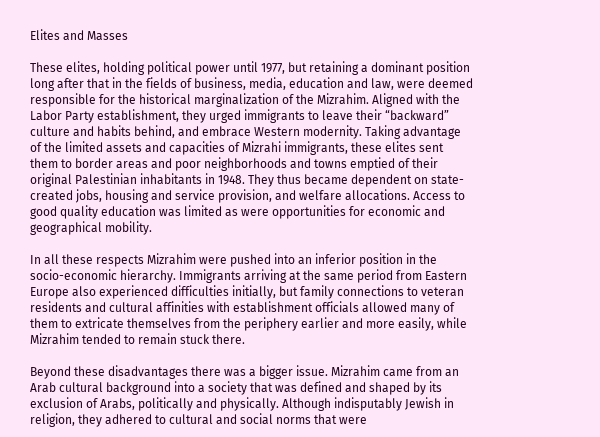Elites and Masses

These elites, holding political power until 1977, but retaining a dominant position long after that in the fields of business, media, education and law, were deemed responsible for the historical marginalization of the Mizrahim. Aligned with the Labor Party establishment, they urged immigrants to leave their “backward” culture and habits behind, and embrace Western modernity. Taking advantage of the limited assets and capacities of Mizrahi immigrants, these elites sent them to border areas and poor neighborhoods and towns emptied of their original Palestinian inhabitants in 1948. They thus became dependent on state-created jobs, housing and service provision, and welfare allocations. Access to good quality education was limited as were opportunities for economic and geographical mobility.

In all these respects Mizrahim were pushed into an inferior position in the socio-economic hierarchy. Immigrants arriving at the same period from Eastern Europe also experienced difficulties initially, but family connections to veteran residents and cultural affinities with establishment officials allowed many of them to extricate themselves from the periphery earlier and more easily, while Mizrahim tended to remain stuck there.

Beyond these disadvantages there was a bigger issue. Mizrahim came from an Arab cultural background into a society that was defined and shaped by its exclusion of Arabs, politically and physically. Although indisputably Jewish in religion, they adhered to cultural and social norms that were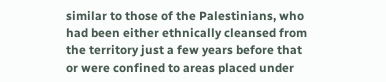similar to those of the Palestinians, who had been either ethnically cleansed from the territory just a few years before that or were confined to areas placed under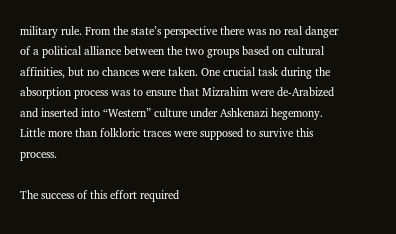military rule. From the state’s perspective there was no real danger of a political alliance between the two groups based on cultural affinities, but no chances were taken. One crucial task during the absorption process was to ensure that Mizrahim were de-Arabized and inserted into “Western” culture under Ashkenazi hegemony. Little more than folkloric traces were supposed to survive this process.

The success of this effort required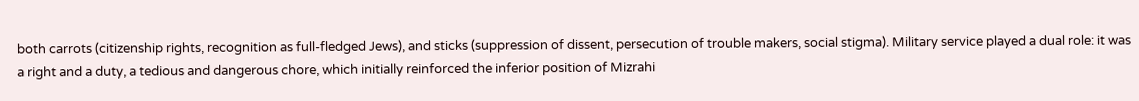both carrots (citizenship rights, recognition as full-fledged Jews), and sticks (suppression of dissent, persecution of trouble makers, social stigma). Military service played a dual role: it was a right and a duty, a tedious and dangerous chore, which initially reinforced the inferior position of Mizrahi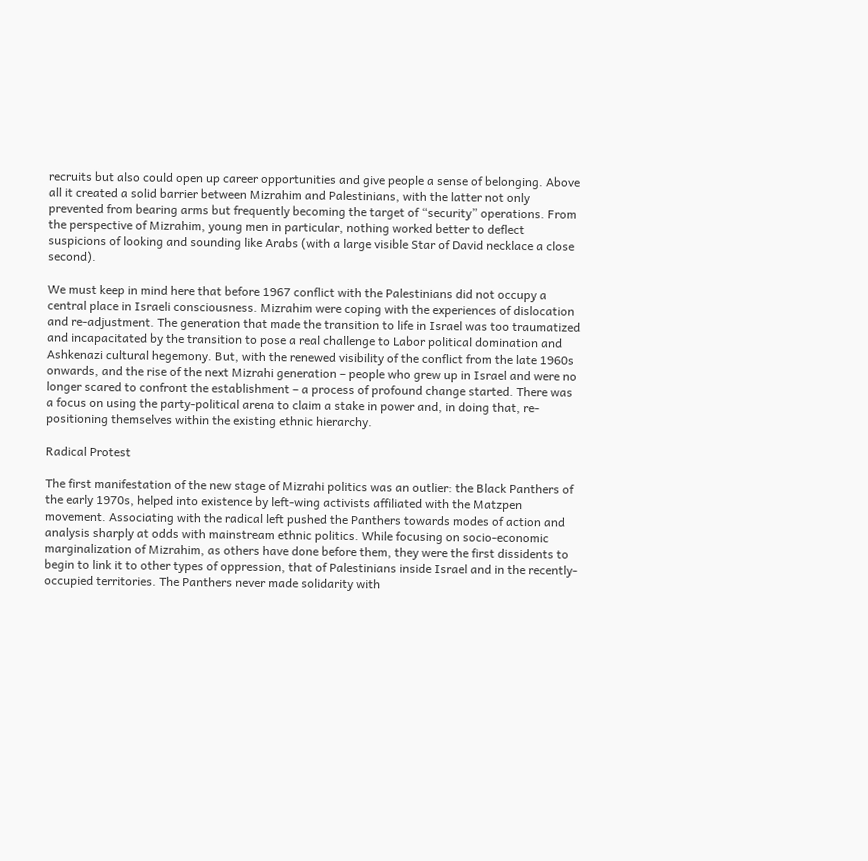recruits but also could open up career opportunities and give people a sense of belonging. Above all it created a solid barrier between Mizrahim and Palestinians, with the latter not only prevented from bearing arms but frequently becoming the target of “security” operations. From the perspective of Mizrahim, young men in particular, nothing worked better to deflect suspicions of looking and sounding like Arabs (with a large visible Star of David necklace a close second).

We must keep in mind here that before 1967 conflict with the Palestinians did not occupy a central place in Israeli consciousness. Mizrahim were coping with the experiences of dislocation and re-adjustment. The generation that made the transition to life in Israel was too traumatized and incapacitated by the transition to pose a real challenge to Labor political domination and Ashkenazi cultural hegemony. But, with the renewed visibility of the conflict from the late 1960s onwards, and the rise of the next Mizrahi generation – people who grew up in Israel and were no longer scared to confront the establishment – a process of profound change started. There was a focus on using the party-political arena to claim a stake in power and, in doing that, re-positioning themselves within the existing ethnic hierarchy.

Radical Protest

The first manifestation of the new stage of Mizrahi politics was an outlier: the Black Panthers of the early 1970s, helped into existence by left-wing activists affiliated with the Matzpen movement. Associating with the radical left pushed the Panthers towards modes of action and analysis sharply at odds with mainstream ethnic politics. While focusing on socio-economic marginalization of Mizrahim, as others have done before them, they were the first dissidents to begin to link it to other types of oppression, that of Palestinians inside Israel and in the recently-occupied territories. The Panthers never made solidarity with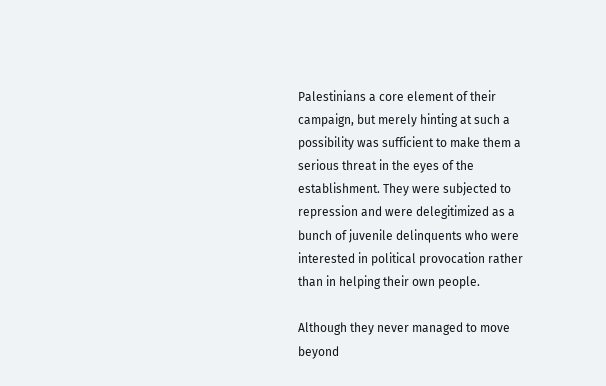Palestinians a core element of their campaign, but merely hinting at such a possibility was sufficient to make them a serious threat in the eyes of the establishment. They were subjected to repression and were delegitimized as a bunch of juvenile delinquents who were interested in political provocation rather than in helping their own people.

Although they never managed to move beyond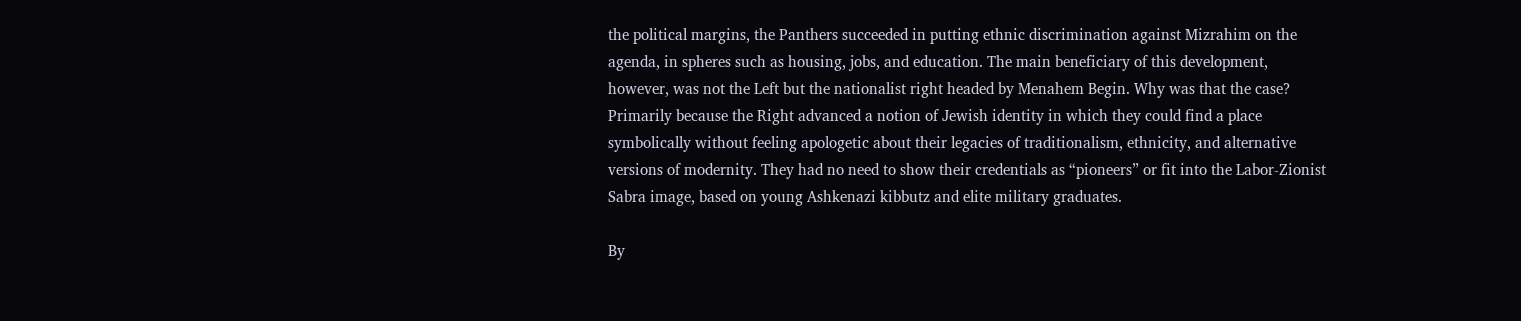the political margins, the Panthers succeeded in putting ethnic discrimination against Mizrahim on the agenda, in spheres such as housing, jobs, and education. The main beneficiary of this development, however, was not the Left but the nationalist right headed by Menahem Begin. Why was that the case? Primarily because the Right advanced a notion of Jewish identity in which they could find a place symbolically without feeling apologetic about their legacies of traditionalism, ethnicity, and alternative versions of modernity. They had no need to show their credentials as “pioneers” or fit into the Labor-Zionist Sabra image, based on young Ashkenazi kibbutz and elite military graduates.

By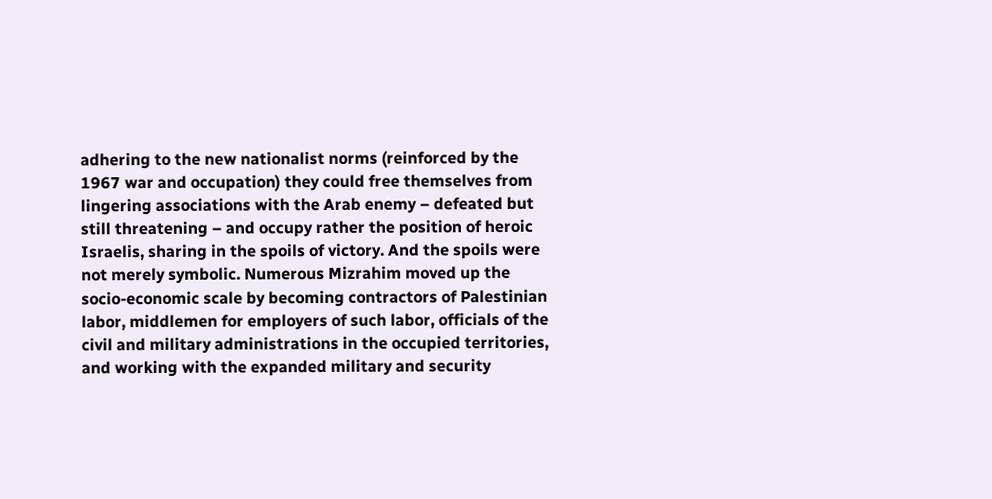adhering to the new nationalist norms (reinforced by the 1967 war and occupation) they could free themselves from lingering associations with the Arab enemy – defeated but still threatening – and occupy rather the position of heroic Israelis, sharing in the spoils of victory. And the spoils were not merely symbolic. Numerous Mizrahim moved up the socio-economic scale by becoming contractors of Palestinian labor, middlemen for employers of such labor, officials of the civil and military administrations in the occupied territories, and working with the expanded military and security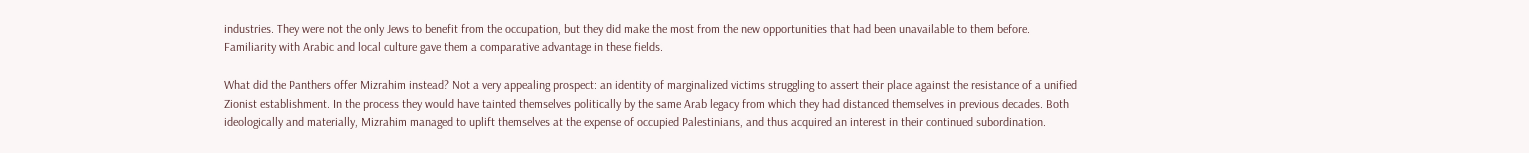industries. They were not the only Jews to benefit from the occupation, but they did make the most from the new opportunities that had been unavailable to them before. Familiarity with Arabic and local culture gave them a comparative advantage in these fields.

What did the Panthers offer Mizrahim instead? Not a very appealing prospect: an identity of marginalized victims struggling to assert their place against the resistance of a unified Zionist establishment. In the process they would have tainted themselves politically by the same Arab legacy from which they had distanced themselves in previous decades. Both ideologically and materially, Mizrahim managed to uplift themselves at the expense of occupied Palestinians, and thus acquired an interest in their continued subordination.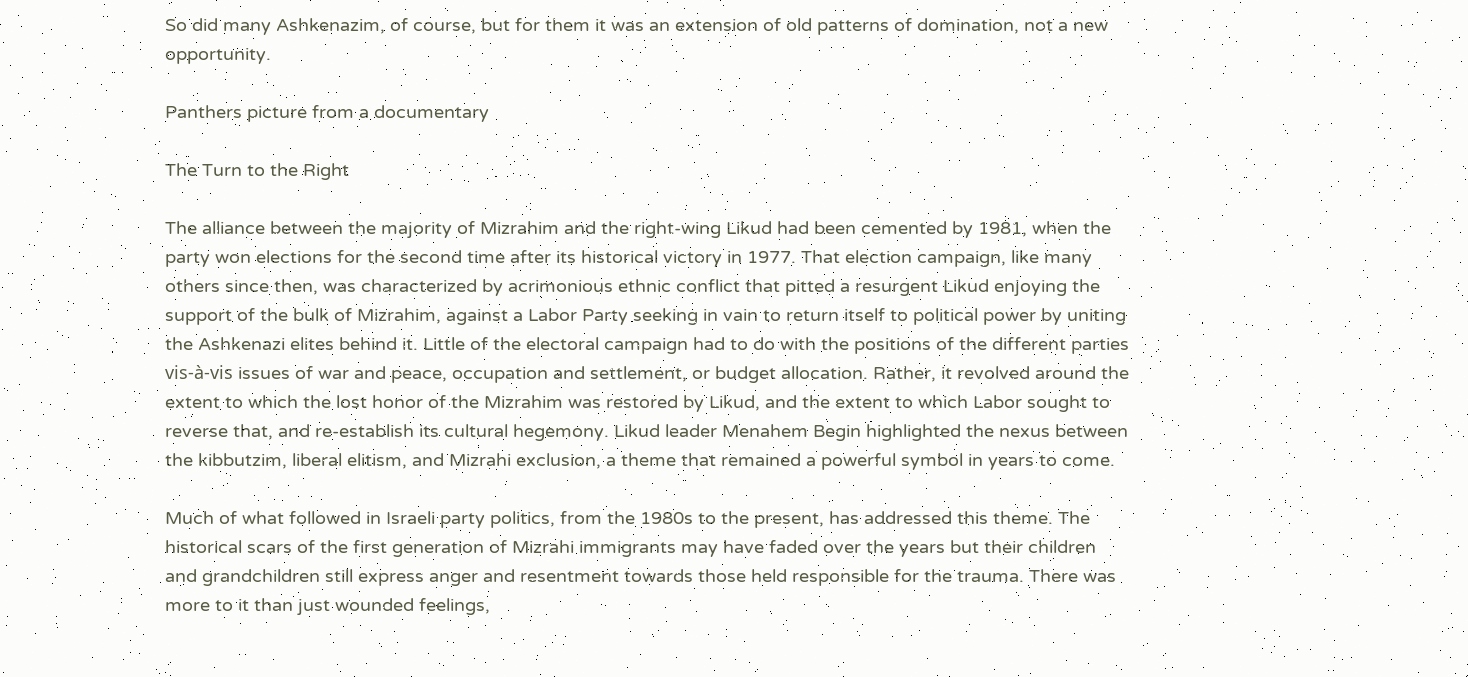So did many Ashkenazim, of course, but for them it was an extension of old patterns of domination, not a new opportunity.

Panthers picture from a documentary

The Turn to the Right

The alliance between the majority of Mizrahim and the right-wing Likud had been cemented by 1981, when the party won elections for the second time after its historical victory in 1977. That election campaign, like many others since then, was characterized by acrimonious ethnic conflict that pitted a resurgent Likud enjoying the support of the bulk of Mizrahim, against a Labor Party seeking in vain to return itself to political power by uniting the Ashkenazi elites behind it. Little of the electoral campaign had to do with the positions of the different parties vis-à-vis issues of war and peace, occupation and settlement, or budget allocation. Rather, it revolved around the extent to which the lost honor of the Mizrahim was restored by Likud, and the extent to which Labor sought to reverse that, and re-establish its cultural hegemony. Likud leader Menahem Begin highlighted the nexus between the kibbutzim, liberal elitism, and Mizrahi exclusion, a theme that remained a powerful symbol in years to come.

Much of what followed in Israeli party politics, from the 1980s to the present, has addressed this theme. The historical scars of the first generation of Mizrahi immigrants may have faded over the years but their children and grandchildren still express anger and resentment towards those held responsible for the trauma. There was more to it than just wounded feelings,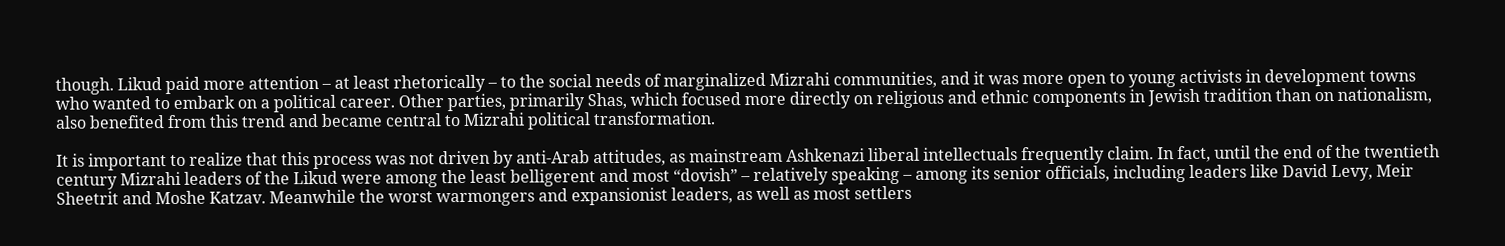though. Likud paid more attention – at least rhetorically – to the social needs of marginalized Mizrahi communities, and it was more open to young activists in development towns who wanted to embark on a political career. Other parties, primarily Shas, which focused more directly on religious and ethnic components in Jewish tradition than on nationalism, also benefited from this trend and became central to Mizrahi political transformation.

It is important to realize that this process was not driven by anti-Arab attitudes, as mainstream Ashkenazi liberal intellectuals frequently claim. In fact, until the end of the twentieth century Mizrahi leaders of the Likud were among the least belligerent and most “dovish” – relatively speaking – among its senior officials, including leaders like David Levy, Meir Sheetrit and Moshe Katzav. Meanwhile the worst warmongers and expansionist leaders, as well as most settlers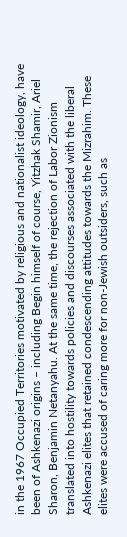in the 1967 Occupied Territories motivated by religious and nationalist ideology, have been of Ashkenazi origins – including Begin himself of course, Yitzhak Shamir, Ariel Sharon, Benjamin Netanyahu. At the same time, the rejection of Labor Zionism translated into hostility towards policies and discourses associated with the liberal Ashkenazi elites that retained condescending attitudes towards the Mizrahim. These elites were accused of caring more for non-Jewish outsiders, such as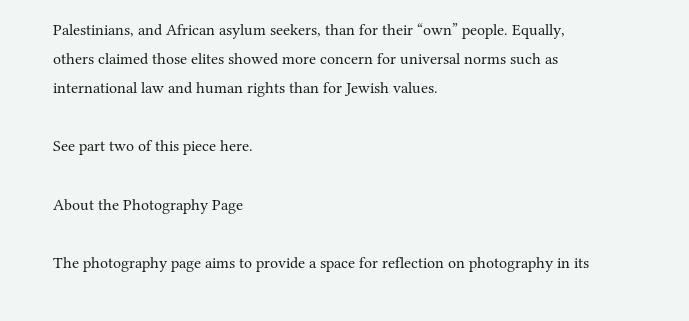Palestinians, and African asylum seekers, than for their “own” people. Equally, others claimed those elites showed more concern for universal norms such as international law and human rights than for Jewish values.

See part two of this piece here.

About the Photography Page

The photography page aims to provide a space for reflection on photography in its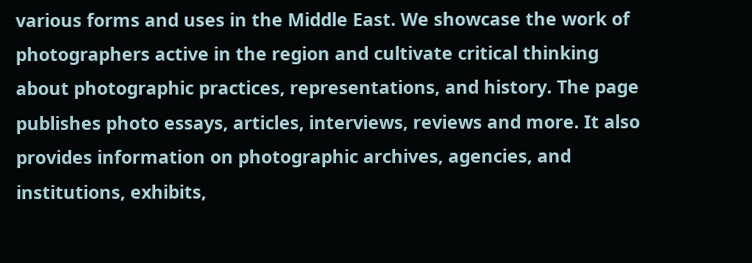various forms and uses in the Middle East. We showcase the work of photographers active in the region and cultivate critical thinking about photographic practices, representations, and history. The page publishes photo essays, articles, interviews, reviews and more. It also provides information on photographic archives, agencies, and institutions, exhibits,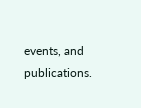events, and publications.